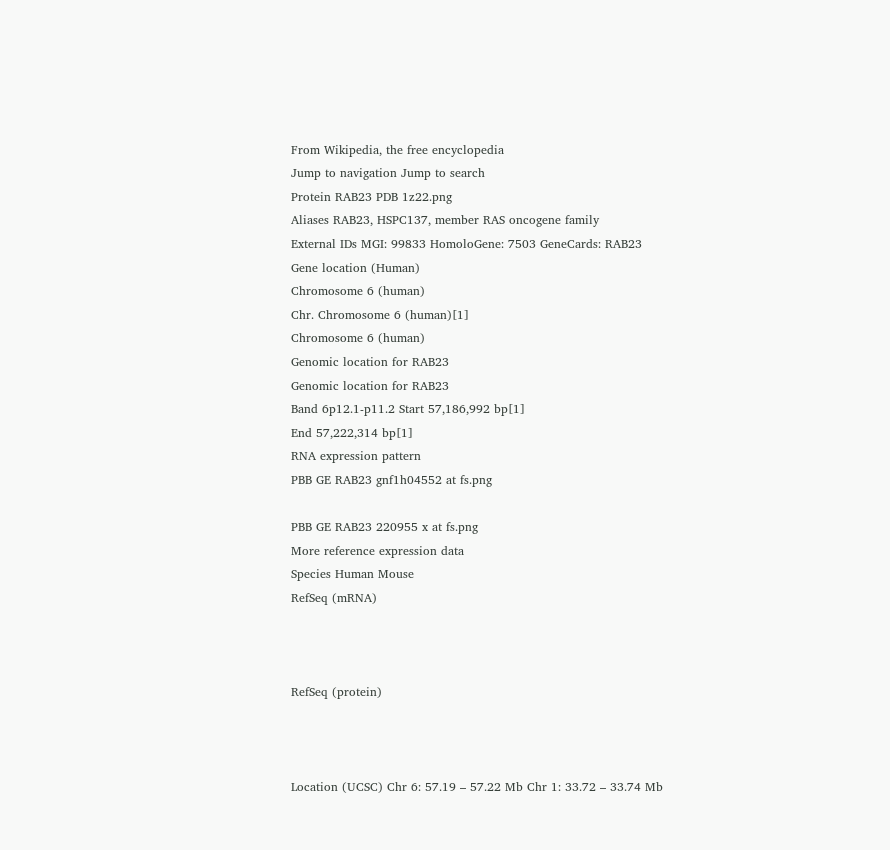From Wikipedia, the free encyclopedia
Jump to navigation Jump to search
Protein RAB23 PDB 1z22.png
Aliases RAB23, HSPC137, member RAS oncogene family
External IDs MGI: 99833 HomoloGene: 7503 GeneCards: RAB23
Gene location (Human)
Chromosome 6 (human)
Chr. Chromosome 6 (human)[1]
Chromosome 6 (human)
Genomic location for RAB23
Genomic location for RAB23
Band 6p12.1-p11.2 Start 57,186,992 bp[1]
End 57,222,314 bp[1]
RNA expression pattern
PBB GE RAB23 gnf1h04552 at fs.png

PBB GE RAB23 220955 x at fs.png
More reference expression data
Species Human Mouse
RefSeq (mRNA)



RefSeq (protein)



Location (UCSC) Chr 6: 57.19 – 57.22 Mb Chr 1: 33.72 – 33.74 Mb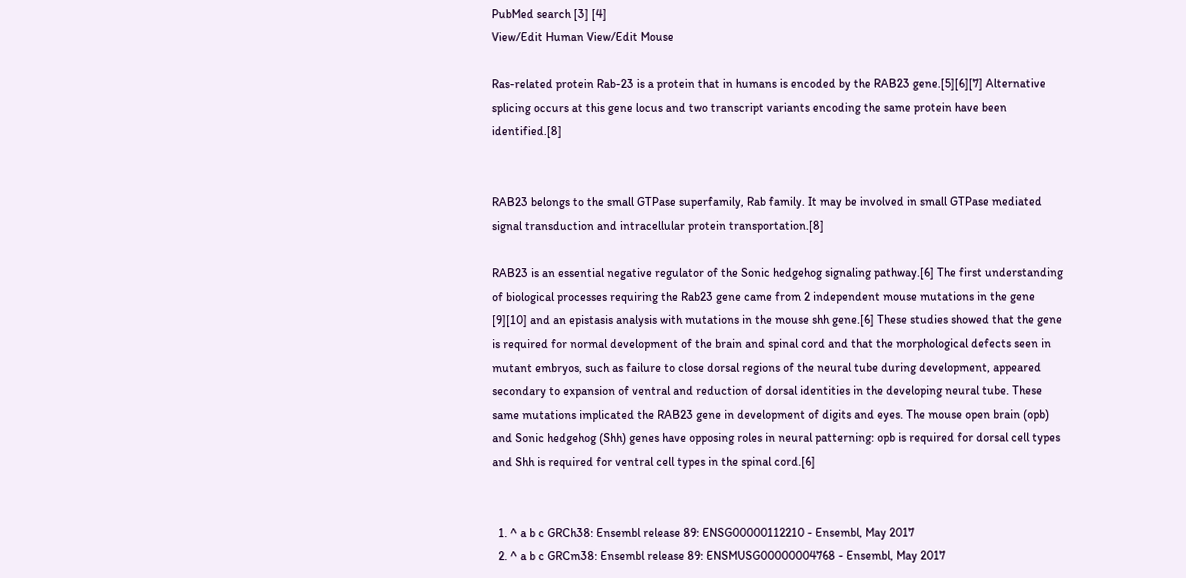PubMed search [3] [4]
View/Edit Human View/Edit Mouse

Ras-related protein Rab-23 is a protein that in humans is encoded by the RAB23 gene.[5][6][7] Alternative splicing occurs at this gene locus and two transcript variants encoding the same protein have been identified.[8]


RAB23 belongs to the small GTPase superfamily, Rab family. It may be involved in small GTPase mediated signal transduction and intracellular protein transportation.[8]

RAB23 is an essential negative regulator of the Sonic hedgehog signaling pathway.[6] The first understanding of biological processes requiring the Rab23 gene came from 2 independent mouse mutations in the gene [9][10] and an epistasis analysis with mutations in the mouse shh gene.[6] These studies showed that the gene is required for normal development of the brain and spinal cord and that the morphological defects seen in mutant embryos, such as failure to close dorsal regions of the neural tube during development, appeared secondary to expansion of ventral and reduction of dorsal identities in the developing neural tube. These same mutations implicated the RAB23 gene in development of digits and eyes. The mouse open brain (opb) and Sonic hedgehog (Shh) genes have opposing roles in neural patterning: opb is required for dorsal cell types and Shh is required for ventral cell types in the spinal cord.[6]


  1. ^ a b c GRCh38: Ensembl release 89: ENSG00000112210 - Ensembl, May 2017
  2. ^ a b c GRCm38: Ensembl release 89: ENSMUSG00000004768 - Ensembl, May 2017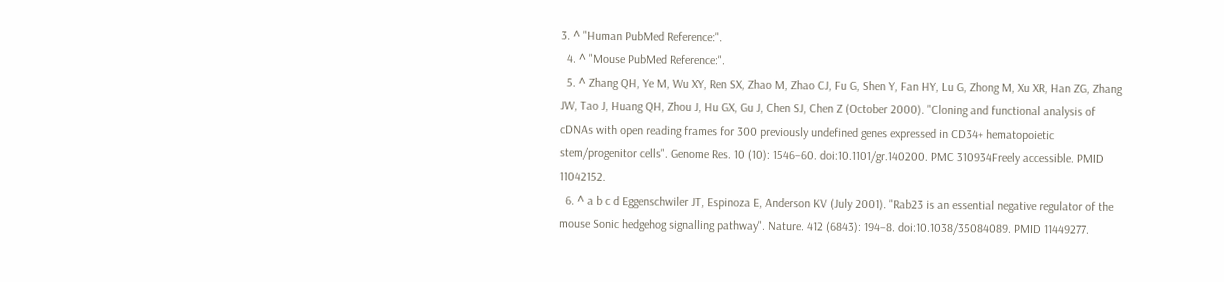3. ^ "Human PubMed Reference:".
  4. ^ "Mouse PubMed Reference:".
  5. ^ Zhang QH, Ye M, Wu XY, Ren SX, Zhao M, Zhao CJ, Fu G, Shen Y, Fan HY, Lu G, Zhong M, Xu XR, Han ZG, Zhang JW, Tao J, Huang QH, Zhou J, Hu GX, Gu J, Chen SJ, Chen Z (October 2000). "Cloning and functional analysis of cDNAs with open reading frames for 300 previously undefined genes expressed in CD34+ hematopoietic stem/progenitor cells". Genome Res. 10 (10): 1546–60. doi:10.1101/gr.140200. PMC 310934Freely accessible. PMID 11042152.
  6. ^ a b c d Eggenschwiler JT, Espinoza E, Anderson KV (July 2001). "Rab23 is an essential negative regulator of the mouse Sonic hedgehog signalling pathway". Nature. 412 (6843): 194–8. doi:10.1038/35084089. PMID 11449277.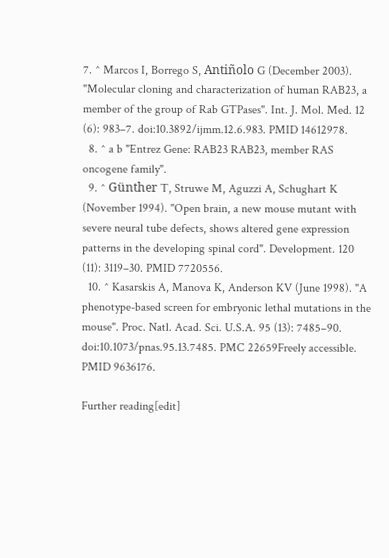7. ^ Marcos I, Borrego S, Antiñolo G (December 2003). "Molecular cloning and characterization of human RAB23, a member of the group of Rab GTPases". Int. J. Mol. Med. 12 (6): 983–7. doi:10.3892/ijmm.12.6.983. PMID 14612978.
  8. ^ a b "Entrez Gene: RAB23 RAB23, member RAS oncogene family".
  9. ^ Günther T, Struwe M, Aguzzi A, Schughart K (November 1994). "Open brain, a new mouse mutant with severe neural tube defects, shows altered gene expression patterns in the developing spinal cord". Development. 120 (11): 3119–30. PMID 7720556.
  10. ^ Kasarskis A, Manova K, Anderson KV (June 1998). "A phenotype-based screen for embryonic lethal mutations in the mouse". Proc. Natl. Acad. Sci. U.S.A. 95 (13): 7485–90. doi:10.1073/pnas.95.13.7485. PMC 22659Freely accessible. PMID 9636176.

Further reading[edit]